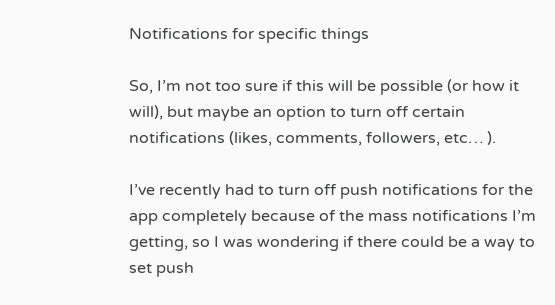Notifications for specific things

So, I’m not too sure if this will be possible (or how it will), but maybe an option to turn off certain notifications (likes, comments, followers, etc… ).

I’ve recently had to turn off push notifications for the app completely because of the mass notifications I’m getting, so I was wondering if there could be a way to set push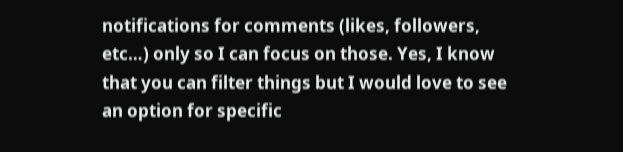notifications for comments (likes, followers, etc…) only so I can focus on those. Yes, I know that you can filter things but I would love to see an option for specific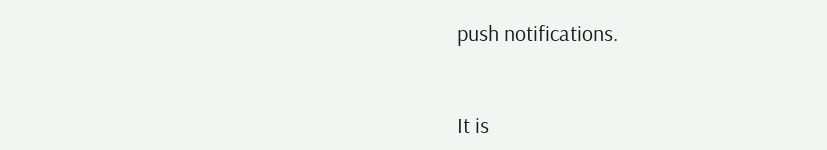push notifications.


It is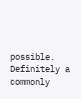possible. Definitely a commonly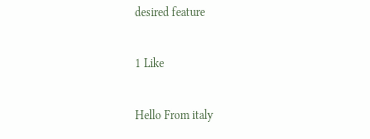desired feature

1 Like

Hello From italy